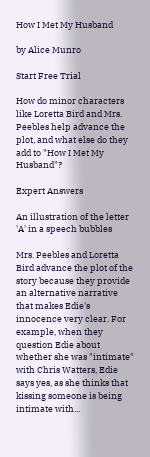How I Met My Husband

by Alice Munro

Start Free Trial

How do minor characters like Loretta Bird and Mrs. Peebles help advance the plot, and what else do they add to "How I Met My Husband"?

Expert Answers

An illustration of the letter 'A' in a speech bubbles

Mrs. Peebles and Loretta Bird advance the plot of the story because they provide an alternative narrative that makes Edie's innocence very clear. For example, when they question Edie about whether she was "intimate" with Chris Watters, Edie says yes, as she thinks that kissing someone is being intimate with...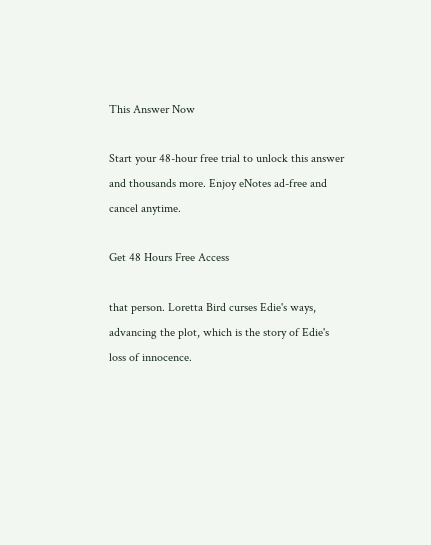This Answer Now

Start your 48-hour free trial to unlock this answer and thousands more. Enjoy eNotes ad-free and cancel anytime.

Get 48 Hours Free Access

that person. Loretta Bird curses Edie's ways, advancing the plot, which is the story of Edie's loss of innocence.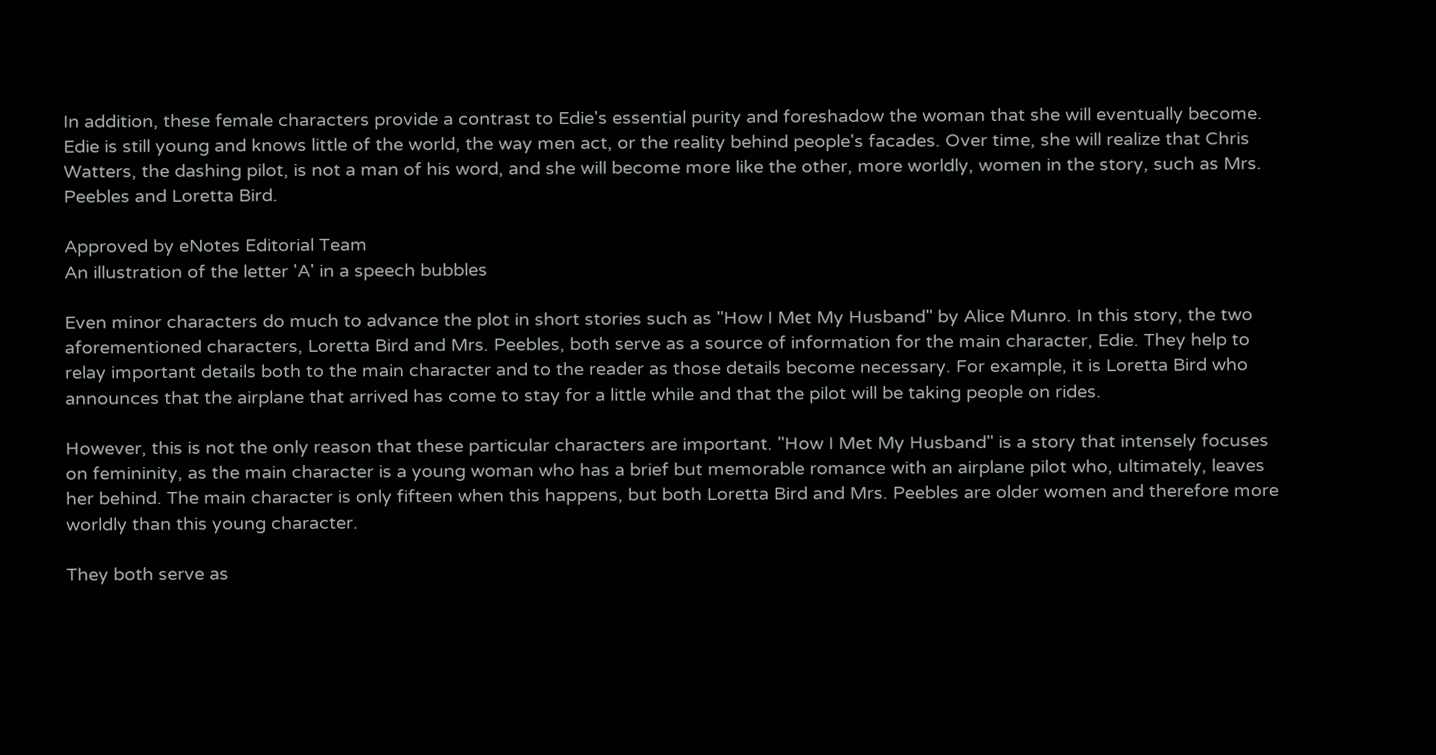In addition, these female characters provide a contrast to Edie's essential purity and foreshadow the woman that she will eventually become. Edie is still young and knows little of the world, the way men act, or the reality behind people's facades. Over time, she will realize that Chris Watters, the dashing pilot, is not a man of his word, and she will become more like the other, more worldly, women in the story, such as Mrs. Peebles and Loretta Bird.

Approved by eNotes Editorial Team
An illustration of the letter 'A' in a speech bubbles

Even minor characters do much to advance the plot in short stories such as "How I Met My Husband" by Alice Munro. In this story, the two aforementioned characters, Loretta Bird and Mrs. Peebles, both serve as a source of information for the main character, Edie. They help to relay important details both to the main character and to the reader as those details become necessary. For example, it is Loretta Bird who announces that the airplane that arrived has come to stay for a little while and that the pilot will be taking people on rides.

However, this is not the only reason that these particular characters are important. "How I Met My Husband" is a story that intensely focuses on femininity, as the main character is a young woman who has a brief but memorable romance with an airplane pilot who, ultimately, leaves her behind. The main character is only fifteen when this happens, but both Loretta Bird and Mrs. Peebles are older women and therefore more worldly than this young character.

They both serve as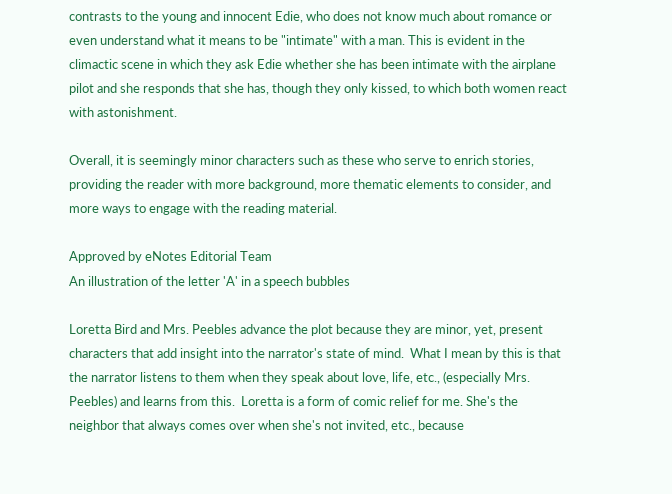contrasts to the young and innocent Edie, who does not know much about romance or even understand what it means to be "intimate" with a man. This is evident in the climactic scene in which they ask Edie whether she has been intimate with the airplane pilot and she responds that she has, though they only kissed, to which both women react with astonishment.

Overall, it is seemingly minor characters such as these who serve to enrich stories, providing the reader with more background, more thematic elements to consider, and more ways to engage with the reading material.

Approved by eNotes Editorial Team
An illustration of the letter 'A' in a speech bubbles

Loretta Bird and Mrs. Peebles advance the plot because they are minor, yet, present characters that add insight into the narrator's state of mind.  What I mean by this is that the narrator listens to them when they speak about love, life, etc., (especially Mrs. Peebles) and learns from this.  Loretta is a form of comic relief for me. She's the neighbor that always comes over when she's not invited, etc., because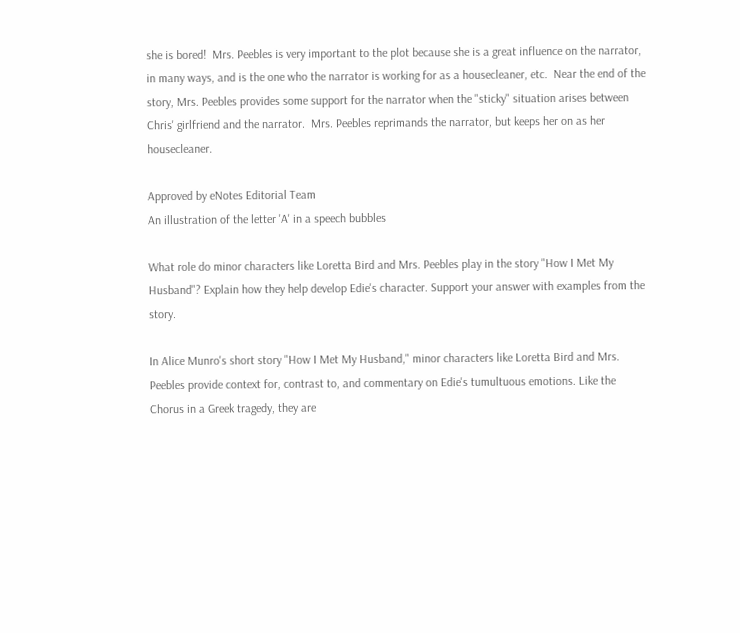she is bored!  Mrs. Peebles is very important to the plot because she is a great influence on the narrator, in many ways, and is the one who the narrator is working for as a housecleaner, etc.  Near the end of the story, Mrs. Peebles provides some support for the narrator when the "sticky" situation arises between Chris' girlfriend and the narrator.  Mrs. Peebles reprimands the narrator, but keeps her on as her housecleaner.

Approved by eNotes Editorial Team
An illustration of the letter 'A' in a speech bubbles

What role do minor characters like Loretta Bird and Mrs. Peebles play in the story "How I Met My Husband"? Explain how they help develop Edie's character. Support your answer with examples from the story.

In Alice Munro's short story "How I Met My Husband," minor characters like Loretta Bird and Mrs. Peebles provide context for, contrast to, and commentary on Edie's tumultuous emotions. Like the Chorus in a Greek tragedy, they are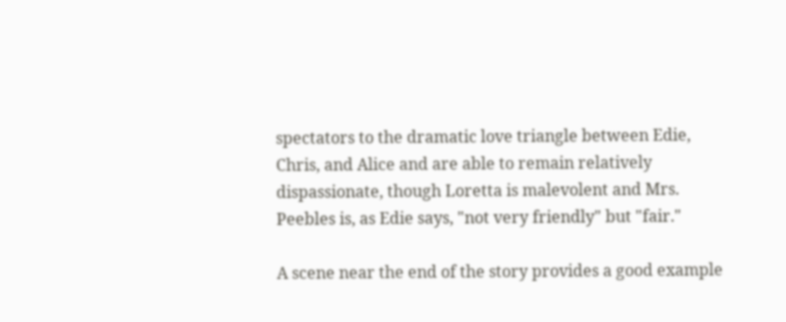spectators to the dramatic love triangle between Edie, Chris, and Alice and are able to remain relatively dispassionate, though Loretta is malevolent and Mrs. Peebles is, as Edie says, "not very friendly" but "fair."

A scene near the end of the story provides a good example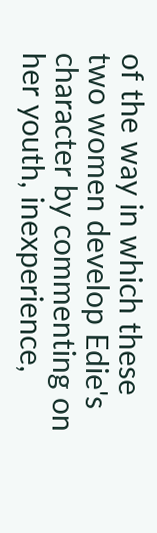of the way in which these two women develop Edie's character by commenting on her youth, inexperience,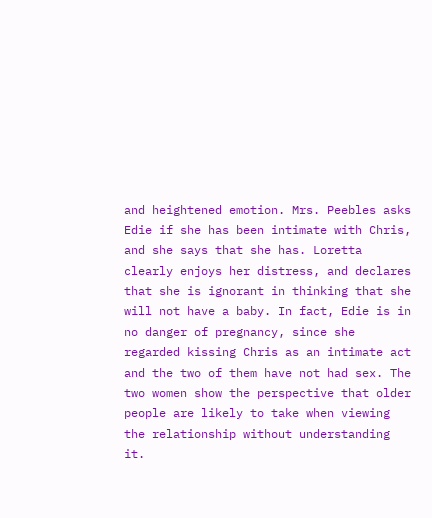and heightened emotion. Mrs. Peebles asks Edie if she has been intimate with Chris, and she says that she has. Loretta clearly enjoys her distress, and declares that she is ignorant in thinking that she will not have a baby. In fact, Edie is in no danger of pregnancy, since she regarded kissing Chris as an intimate act and the two of them have not had sex. The two women show the perspective that older people are likely to take when viewing the relationship without understanding it.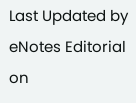Last Updated by eNotes Editorial on